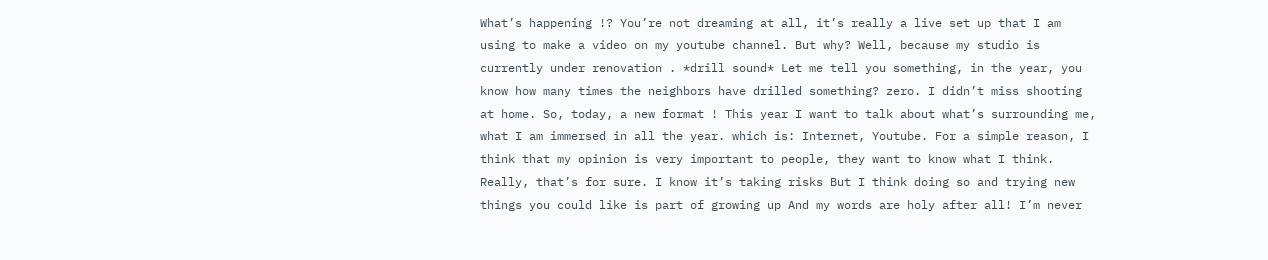What’s happening !? You’re not dreaming at all, it’s really a live set up that I am using to make a video on my youtube channel. But why? Well, because my studio is currently under renovation . *drill sound* Let me tell you something, in the year, you know how many times the neighbors have drilled something? zero. I didn’t miss shooting at home. So, today, a new format ! This year I want to talk about what’s surrounding me, what I am immersed in all the year. which is: Internet, Youtube. For a simple reason, I think that my opinion is very important to people, they want to know what I think. Really, that’s for sure. I know it’s taking risks But I think doing so and trying new things you could like is part of growing up And my words are holy after all! I’m never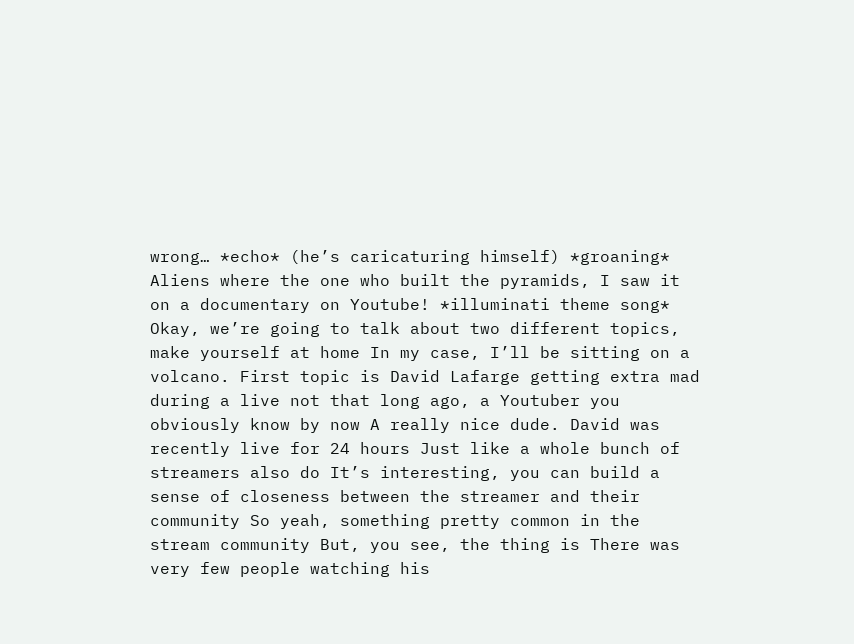wrong… *echo* (he’s caricaturing himself) *groaning* Aliens where the one who built the pyramids, I saw it on a documentary on Youtube! *illuminati theme song* Okay, we’re going to talk about two different topics, make yourself at home In my case, I’ll be sitting on a volcano. First topic is David Lafarge getting extra mad during a live not that long ago, a Youtuber you obviously know by now A really nice dude. David was recently live for 24 hours Just like a whole bunch of streamers also do It’s interesting, you can build a sense of closeness between the streamer and their community So yeah, something pretty common in the stream community But, you see, the thing is There was very few people watching his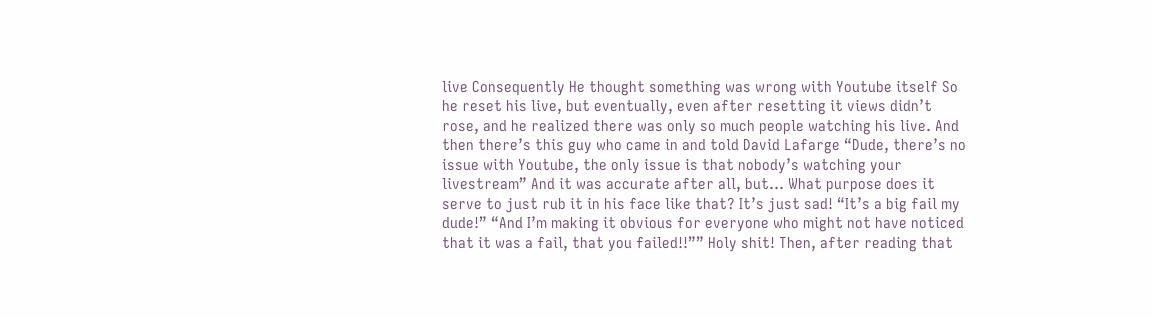live Consequently He thought something was wrong with Youtube itself So he reset his live, but eventually, even after resetting it views didn’t rose, and he realized there was only so much people watching his live. And then there’s this guy who came in and told David Lafarge “Dude, there’s no issue with Youtube, the only issue is that nobody’s watching your livestream” And it was accurate after all, but… What purpose does it serve to just rub it in his face like that? It’s just sad! “It’s a big fail my dude!” “And I’m making it obvious for everyone who might not have noticed that it was a fail, that you failed!!”” Holy shit! Then, after reading that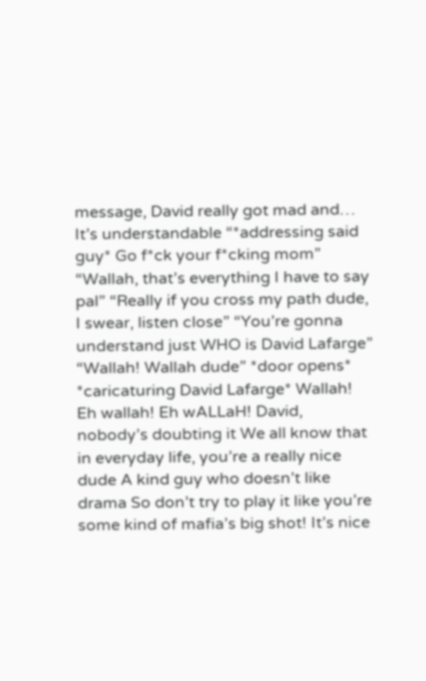message, David really got mad and… It’s understandable “*addressing said guy* Go f*ck your f*cking mom” “Wallah, that’s everything I have to say pal” “Really if you cross my path dude, I swear, listen close” “You’re gonna understand just WHO is David Lafarge” “Wallah! Wallah dude” *door opens* *caricaturing David Lafarge* Wallah! Eh wallah! Eh wALLaH! David, nobody’s doubting it We all know that in everyday life, you’re a really nice dude A kind guy who doesn’t like drama So don’t try to play it like you’re some kind of mafia’s big shot! It’s nice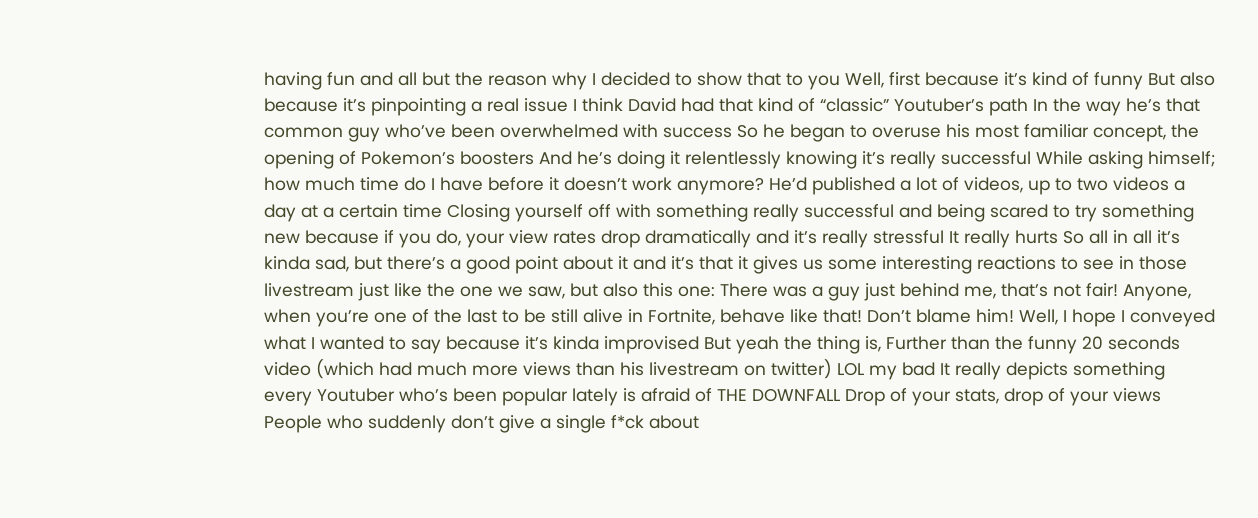having fun and all but the reason why I decided to show that to you Well, first because it’s kind of funny But also because it’s pinpointing a real issue I think David had that kind of “classic” Youtuber’s path In the way he’s that common guy who’ve been overwhelmed with success So he began to overuse his most familiar concept, the opening of Pokemon’s boosters And he’s doing it relentlessly knowing it’s really successful While asking himself; how much time do I have before it doesn’t work anymore? He’d published a lot of videos, up to two videos a day at a certain time Closing yourself off with something really successful and being scared to try something new because if you do, your view rates drop dramatically and it’s really stressful It really hurts So all in all it’s kinda sad, but there’s a good point about it and it’s that it gives us some interesting reactions to see in those livestream just like the one we saw, but also this one: There was a guy just behind me, that’s not fair! Anyone, when you’re one of the last to be still alive in Fortnite, behave like that! Don’t blame him! Well, I hope I conveyed what I wanted to say because it’s kinda improvised But yeah the thing is, Further than the funny 20 seconds video (which had much more views than his livestream on twitter) LOL my bad It really depicts something every Youtuber who’s been popular lately is afraid of THE DOWNFALL Drop of your stats, drop of your views People who suddenly don’t give a single f*ck about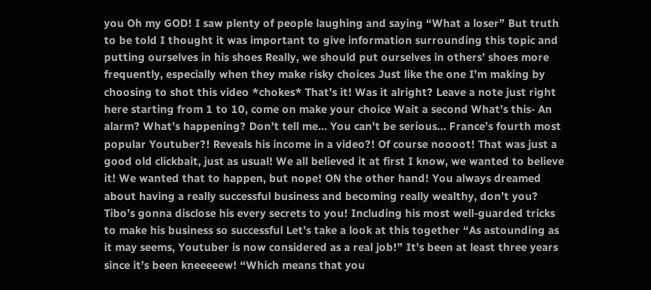you Oh my GOD! I saw plenty of people laughing and saying “What a loser” But truth to be told I thought it was important to give information surrounding this topic and putting ourselves in his shoes Really, we should put ourselves in others’ shoes more frequently, especially when they make risky choices Just like the one I’m making by choosing to shot this video *chokes* That’s it! Was it alright? Leave a note just right here starting from 1 to 10, come on make your choice Wait a second What’s this- An alarm? What’s happening? Don’t tell me… You can’t be serious… France’s fourth most popular Youtuber?! Reveals his income in a video?! Of course noooot! That was just a good old clickbait, just as usual! We all believed it at first I know, we wanted to believe it! We wanted that to happen, but nope! ON the other hand! You always dreamed about having a really successful business and becoming really wealthy, don’t you? Tibo’s gonna disclose his every secrets to you! Including his most well-guarded tricks to make his business so successful Let’s take a look at this together “As astounding as it may seems, Youtuber is now considered as a real job!” It’s been at least three years since it’s been kneeeeew! “Which means that you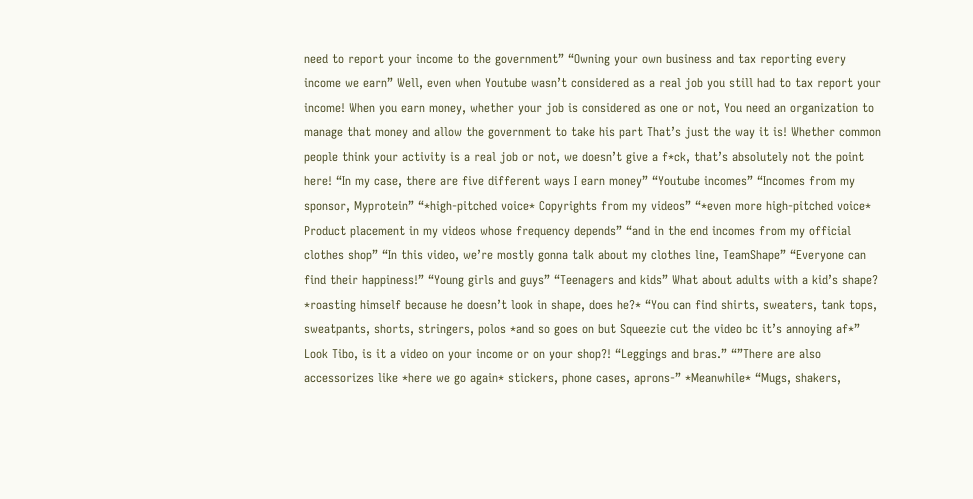need to report your income to the government” “Owning your own business and tax reporting every income we earn” Well, even when Youtube wasn’t considered as a real job you still had to tax report your income! When you earn money, whether your job is considered as one or not, You need an organization to manage that money and allow the government to take his part That’s just the way it is! Whether common people think your activity is a real job or not, we doesn’t give a f*ck, that’s absolutely not the point here! “In my case, there are five different ways I earn money” “Youtube incomes” “Incomes from my sponsor, Myprotein” “*high-pitched voice* Copyrights from my videos” “*even more high-pitched voice* Product placement in my videos whose frequency depends” “and in the end incomes from my official clothes shop” “In this video, we’re mostly gonna talk about my clothes line, TeamShape” “Everyone can find their happiness!” “Young girls and guys” “Teenagers and kids” What about adults with a kid’s shape? *roasting himself because he doesn’t look in shape, does he?* “You can find shirts, sweaters, tank tops, sweatpants, shorts, stringers, polos *and so goes on but Squeezie cut the video bc it’s annoying af*” Look Tibo, is it a video on your income or on your shop?! “Leggings and bras.” “”There are also accessorizes like *here we go again* stickers, phone cases, aprons-” *Meanwhile* “Mugs, shakers,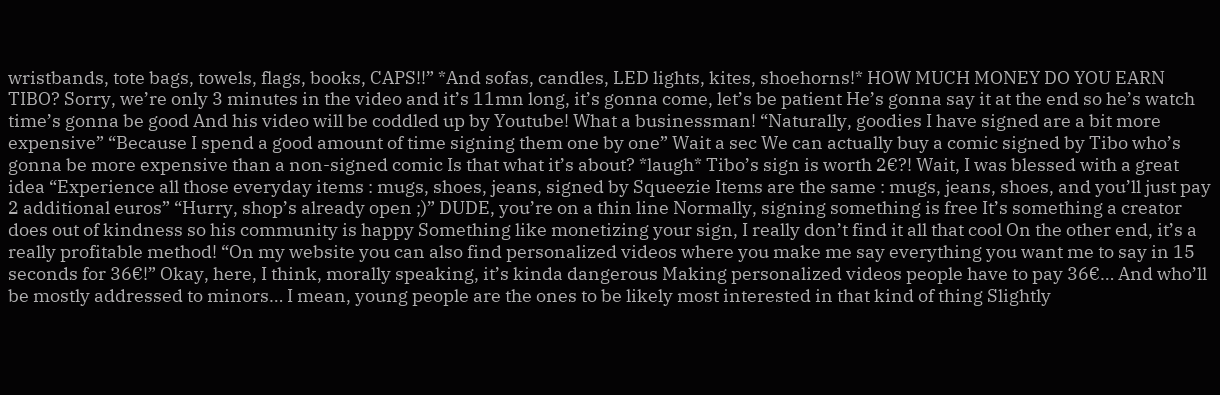wristbands, tote bags, towels, flags, books, CAPS!!” *And sofas, candles, LED lights, kites, shoehorns!* HOW MUCH MONEY DO YOU EARN TIBO? Sorry, we’re only 3 minutes in the video and it’s 11mn long, it’s gonna come, let’s be patient He’s gonna say it at the end so he’s watch time’s gonna be good And his video will be coddled up by Youtube! What a businessman! “Naturally, goodies I have signed are a bit more expensive” “Because I spend a good amount of time signing them one by one” Wait a sec We can actually buy a comic signed by Tibo who’s gonna be more expensive than a non-signed comic Is that what it’s about? *laugh* Tibo’s sign is worth 2€?! Wait, I was blessed with a great idea “Experience all those everyday items : mugs, shoes, jeans, signed by Squeezie Items are the same : mugs, jeans, shoes, and you’ll just pay 2 additional euros” “Hurry, shop’s already open ;)” DUDE, you’re on a thin line Normally, signing something is free It’s something a creator does out of kindness so his community is happy Something like monetizing your sign, I really don’t find it all that cool On the other end, it’s a really profitable method! “On my website you can also find personalized videos where you make me say everything you want me to say in 15 seconds for 36€!” Okay, here, I think, morally speaking, it’s kinda dangerous Making personalized videos people have to pay 36€… And who’ll be mostly addressed to minors… I mean, young people are the ones to be likely most interested in that kind of thing Slightly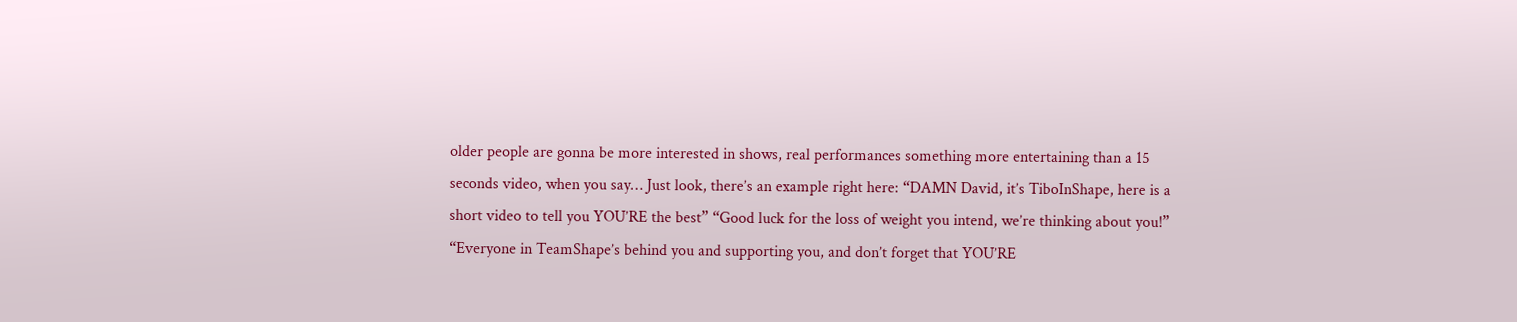older people are gonna be more interested in shows, real performances something more entertaining than a 15 seconds video, when you say… Just look, there’s an example right here: “DAMN David, it’s TiboInShape, here is a short video to tell you YOU’RE the best” “Good luck for the loss of weight you intend, we’re thinking about you!” “Everyone in TeamShape’s behind you and supporting you, and don’t forget that YOU’RE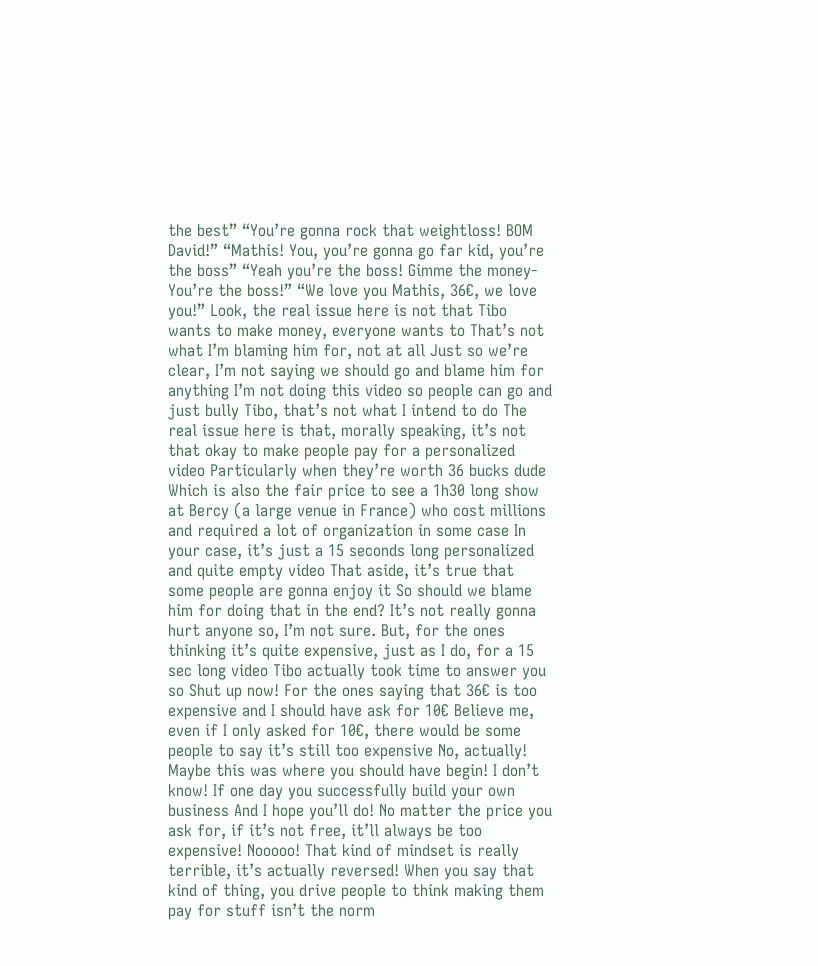the best” “You’re gonna rock that weightloss! BOM David!” “Mathis! You, you’re gonna go far kid, you’re the boss” “Yeah you’re the boss! Gimme the money- You’re the boss!” “We love you Mathis, 36€, we love you!” Look, the real issue here is not that Tibo wants to make money, everyone wants to That’s not what I’m blaming him for, not at all Just so we’re clear, I’m not saying we should go and blame him for anything I’m not doing this video so people can go and just bully Tibo, that’s not what I intend to do The real issue here is that, morally speaking, it’s not that okay to make people pay for a personalized video Particularly when they’re worth 36 bucks dude Which is also the fair price to see a 1h30 long show at Bercy (a large venue in France) who cost millions and required a lot of organization in some case In your case, it’s just a 15 seconds long personalized and quite empty video That aside, it’s true that some people are gonna enjoy it So should we blame him for doing that in the end? It’s not really gonna hurt anyone so, I’m not sure. But, for the ones thinking it’s quite expensive, just as I do, for a 15 sec long video Tibo actually took time to answer you so Shut up now! For the ones saying that 36€ is too expensive and I should have ask for 10€ Believe me, even if I only asked for 10€, there would be some people to say it’s still too expensive No, actually! Maybe this was where you should have begin! I don’t know! If one day you successfully build your own business And I hope you’ll do! No matter the price you ask for, if it’s not free, it’ll always be too expensive! Nooooo! That kind of mindset is really terrible, it’s actually reversed! When you say that kind of thing, you drive people to think making them pay for stuff isn’t the norm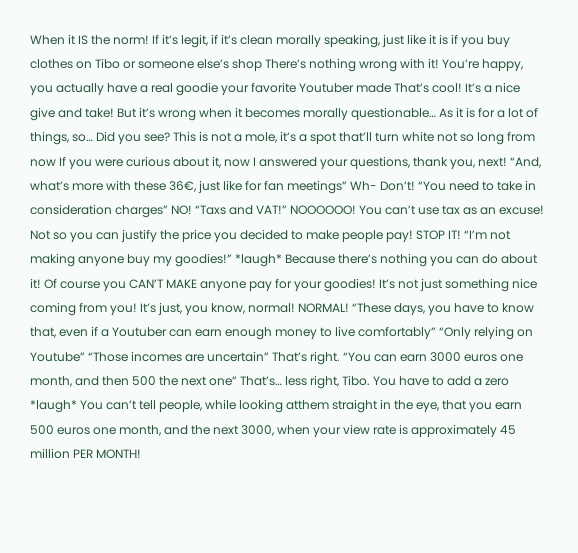When it IS the norm! If it’s legit, if it’s clean morally speaking, just like it is if you buy clothes on Tibo or someone else’s shop There’s nothing wrong with it! You’re happy, you actually have a real goodie your favorite Youtuber made That’s cool! It’s a nice give and take! But it’s wrong when it becomes morally questionable… As it is for a lot of things, so… Did you see? This is not a mole, it’s a spot that’ll turn white not so long from now If you were curious about it, now I answered your questions, thank you, next! “And, what’s more with these 36€, just like for fan meetings” Wh- Don’t! “You need to take in consideration charges” NO! “Taxs and VAT!” NOOOOOO! You can’t use tax as an excuse! Not so you can justify the price you decided to make people pay! STOP IT! “I’m not making anyone buy my goodies!” *laugh* Because there’s nothing you can do about it! Of course you CAN’T MAKE anyone pay for your goodies! It’s not just something nice coming from you! It’s just, you know, normal! NORMAL! “These days, you have to know that, even if a Youtuber can earn enough money to live comfortably” “Only relying on Youtube” “Those incomes are uncertain” That’s right. “You can earn 3000 euros one month, and then 500 the next one” That’s… less right, Tibo. You have to add a zero *laugh* You can’t tell people, while looking atthem straight in the eye, that you earn 500 euros one month, and the next 3000, when your view rate is approximately 45 million PER MONTH!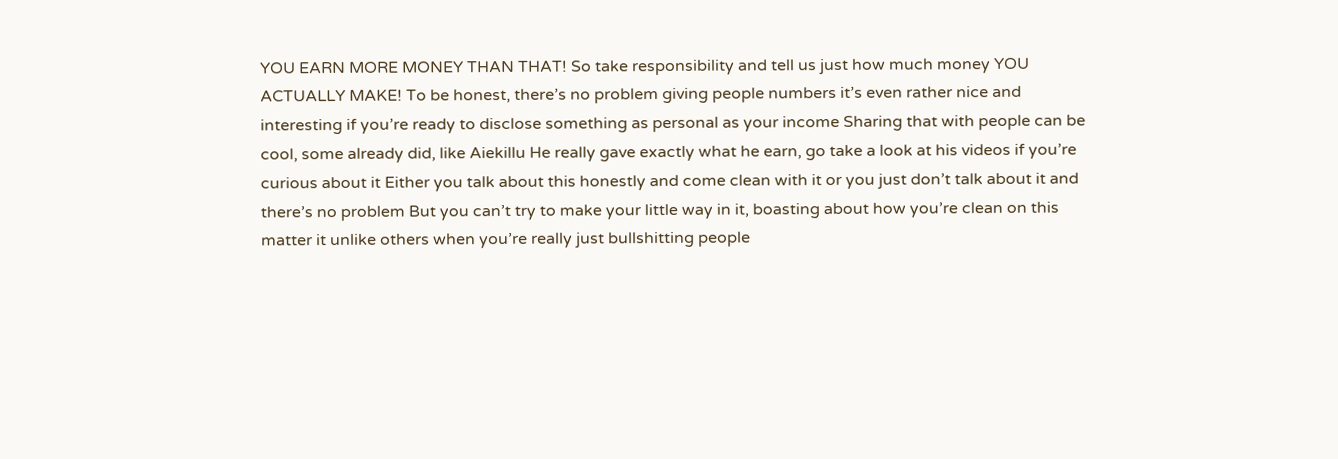YOU EARN MORE MONEY THAN THAT! So take responsibility and tell us just how much money YOU ACTUALLY MAKE! To be honest, there’s no problem giving people numbers it’s even rather nice and interesting if you’re ready to disclose something as personal as your income Sharing that with people can be cool, some already did, like Aiekillu He really gave exactly what he earn, go take a look at his videos if you’re curious about it Either you talk about this honestly and come clean with it or you just don’t talk about it and there’s no problem But you can’t try to make your little way in it, boasting about how you’re clean on this matter it unlike others when you’re really just bullshitting people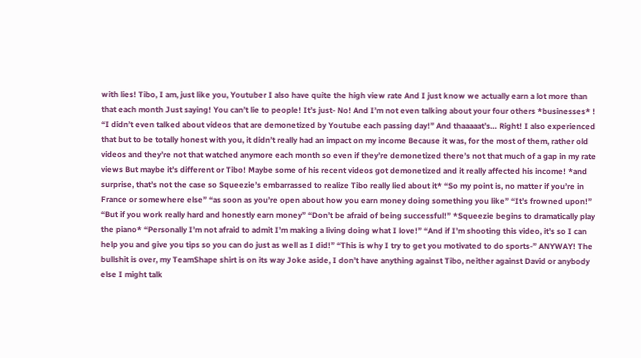with lies! Tibo, I am, just like you, Youtuber I also have quite the high view rate And I just know we actually earn a lot more than that each month Just saying! You can’t lie to people! It’s just- No! And I’m not even talking about your four others *businesses* ! “I didn’t even talked about videos that are demonetized by Youtube each passing day!” And thaaaaat’s… Right! I also experienced that but to be totally honest with you, it didn’t really had an impact on my income Because it was, for the most of them, rather old videos and they’re not that watched anymore each month so even if they’re demonetized there’s not that much of a gap in my rate views But maybe it’s different or Tibo! Maybe some of his recent videos got demonetized and it really affected his income! *and surprise, that’s not the case so Squeezie’s embarrassed to realize Tibo really lied about it* “So my point is, no matter if you’re in France or somewhere else” “as soon as you’re open about how you earn money doing something you like” “It’s frowned upon!” “But if you work really hard and honestly earn money” “Don’t be afraid of being successful!” *Squeezie begins to dramatically play the piano* “Personally I’m not afraid to admit I’m making a living doing what I love!” “And if I’m shooting this video, it’s so I can help you and give you tips so you can do just as well as I did!” “This is why I try to get you motivated to do sports-” ANYWAY! The bullshit is over, my TeamShape shirt is on its way Joke aside, I don’t have anything against Tibo, neither against David or anybody else I might talk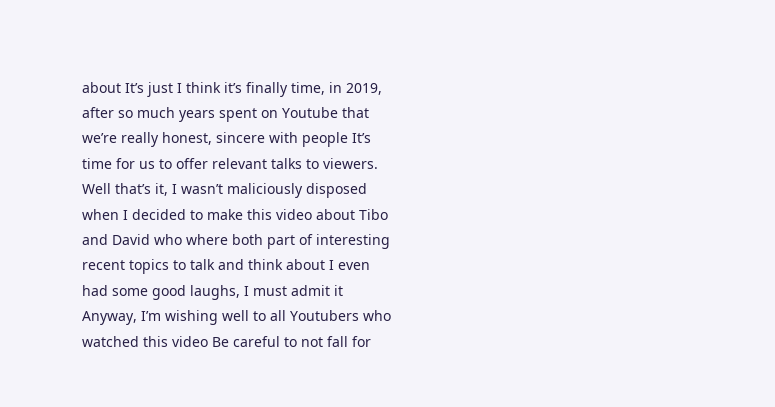about It’s just I think it’s finally time, in 2019, after so much years spent on Youtube that we’re really honest, sincere with people It’s time for us to offer relevant talks to viewers. Well that’s it, I wasn’t maliciously disposed when I decided to make this video about Tibo and David who where both part of interesting recent topics to talk and think about I even had some good laughs, I must admit it Anyway, I’m wishing well to all Youtubers who watched this video Be careful to not fall for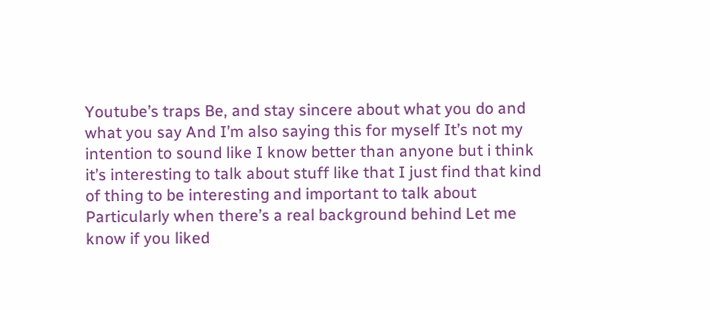Youtube’s traps Be, and stay sincere about what you do and what you say And I’m also saying this for myself It’s not my intention to sound like I know better than anyone but i think it’s interesting to talk about stuff like that I just find that kind of thing to be interesting and important to talk about Particularly when there’s a real background behind Let me know if you liked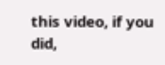this video, if you did,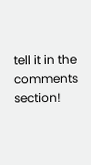tell it in the comments section!